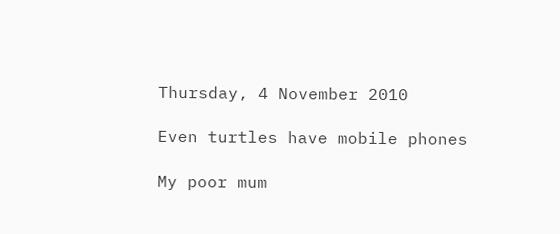Thursday, 4 November 2010

Even turtles have mobile phones

My poor mum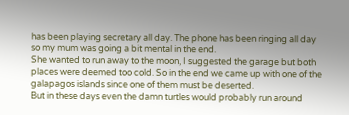has been playing secretary all day. The phone has been ringing all day so my mum was going a bit mental in the end.
She wanted to run away to the moon, I suggested the garage but both places were deemed too cold. So in the end we came up with one of the galapagos islands since one of them must be deserted.
But in these days even the damn turtles would probably run around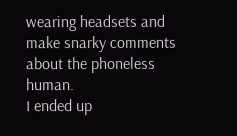wearing headsets and make snarky comments about the phoneless human.
I ended up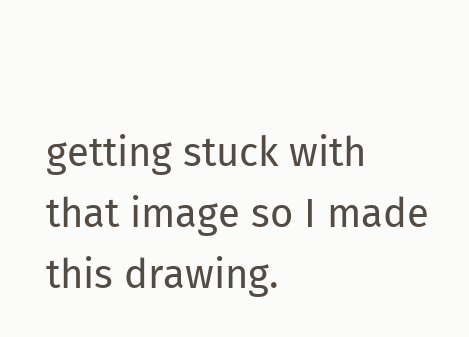getting stuck with that image so I made this drawing.